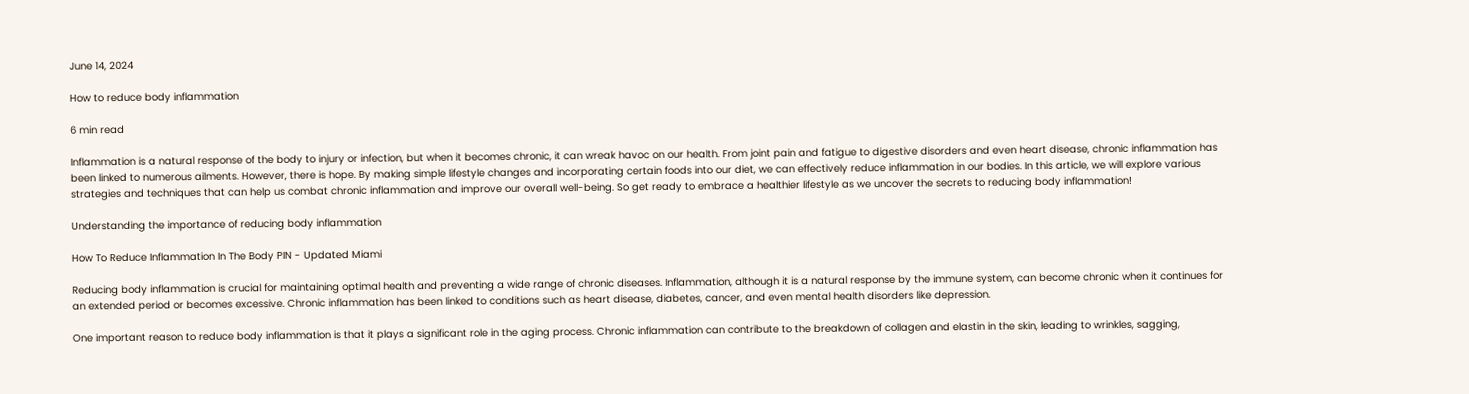June 14, 2024

How to reduce body inflammation

6 min read

Inflammation is a natural response of the body to injury or infection, but when it becomes chronic, it can wreak havoc on our health. From joint pain and fatigue to digestive disorders and even heart disease, chronic inflammation has been linked to numerous ailments. However, there is hope. By making simple lifestyle changes and incorporating certain foods into our diet, we can effectively reduce inflammation in our bodies. In this article, we will explore various strategies and techniques that can help us combat chronic inflammation and improve our overall well-being. So get ready to embrace a healthier lifestyle as we uncover the secrets to reducing body inflammation!

Understanding the importance of reducing body inflammation

How To Reduce Inflammation In The Body PIN - Updated Miami

Reducing body inflammation is crucial for maintaining optimal health and preventing a wide range of chronic diseases. Inflammation, although it is a natural response by the immune system, can become chronic when it continues for an extended period or becomes excessive. Chronic inflammation has been linked to conditions such as heart disease, diabetes, cancer, and even mental health disorders like depression.

One important reason to reduce body inflammation is that it plays a significant role in the aging process. Chronic inflammation can contribute to the breakdown of collagen and elastin in the skin, leading to wrinkles, sagging,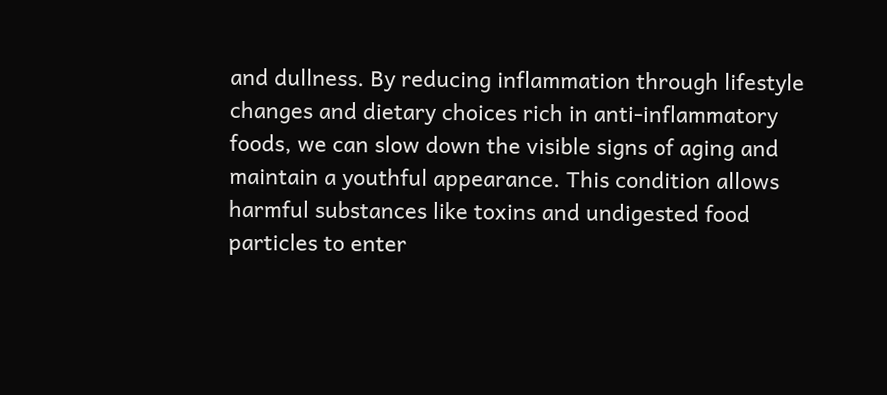and dullness. By reducing inflammation through lifestyle changes and dietary choices rich in anti-inflammatory foods, we can slow down the visible signs of aging and maintain a youthful appearance. This condition allows harmful substances like toxins and undigested food particles to enter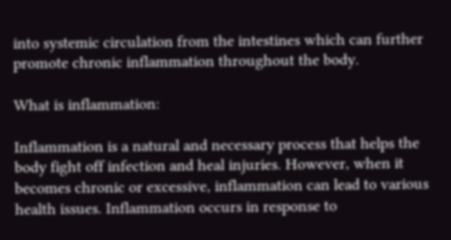into systemic circulation from the intestines which can further promote chronic inflammation throughout the body.

What is inflammation:

Inflammation is a natural and necessary process that helps the body fight off infection and heal injuries. However, when it becomes chronic or excessive, inflammation can lead to various health issues. Inflammation occurs in response to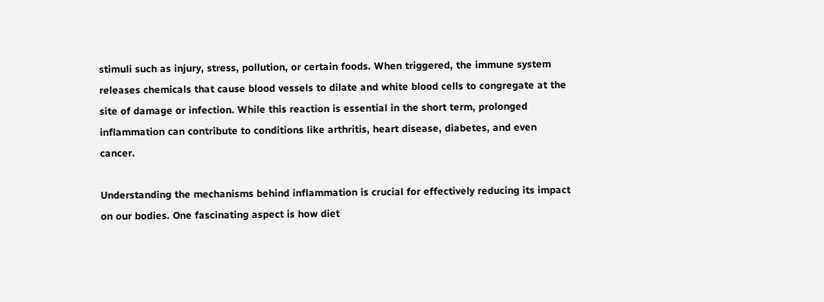stimuli such as injury, stress, pollution, or certain foods. When triggered, the immune system releases chemicals that cause blood vessels to dilate and white blood cells to congregate at the site of damage or infection. While this reaction is essential in the short term, prolonged inflammation can contribute to conditions like arthritis, heart disease, diabetes, and even cancer.

Understanding the mechanisms behind inflammation is crucial for effectively reducing its impact on our bodies. One fascinating aspect is how diet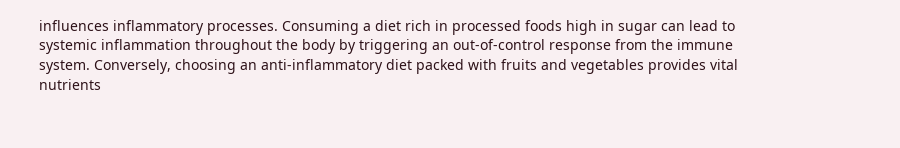influences inflammatory processes. Consuming a diet rich in processed foods high in sugar can lead to systemic inflammation throughout the body by triggering an out-of-control response from the immune system. Conversely, choosing an anti-inflammatory diet packed with fruits and vegetables provides vital nutrients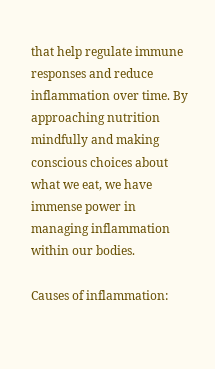that help regulate immune responses and reduce inflammation over time. By approaching nutrition mindfully and making conscious choices about what we eat, we have immense power in managing inflammation within our bodies.

Causes of inflammation: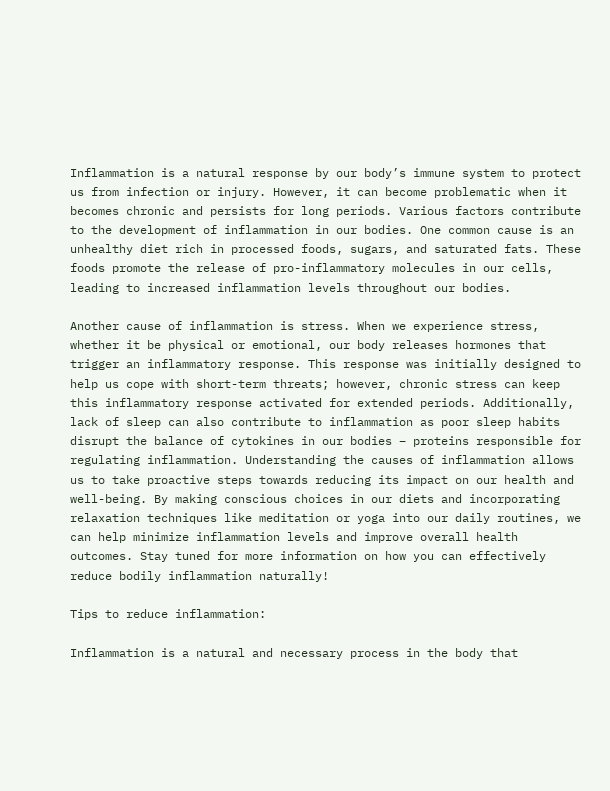Inflammation is a natural response by our body’s immune system to protect us from infection or injury. However, it can become problematic when it becomes chronic and persists for long periods. Various factors contribute to the development of inflammation in our bodies. One common cause is an unhealthy diet rich in processed foods, sugars, and saturated fats. These foods promote the release of pro-inflammatory molecules in our cells, leading to increased inflammation levels throughout our bodies.

Another cause of inflammation is stress. When we experience stress, whether it be physical or emotional, our body releases hormones that trigger an inflammatory response. This response was initially designed to help us cope with short-term threats; however, chronic stress can keep this inflammatory response activated for extended periods. Additionally, lack of sleep can also contribute to inflammation as poor sleep habits disrupt the balance of cytokines in our bodies – proteins responsible for regulating inflammation. Understanding the causes of inflammation allows us to take proactive steps towards reducing its impact on our health and well-being. By making conscious choices in our diets and incorporating relaxation techniques like meditation or yoga into our daily routines, we can help minimize inflammation levels and improve overall health outcomes. Stay tuned for more information on how you can effectively reduce bodily inflammation naturally!

Tips to reduce inflammation:

Inflammation is a natural and necessary process in the body that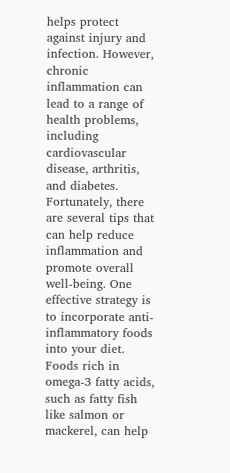helps protect against injury and infection. However, chronic inflammation can lead to a range of health problems, including cardiovascular disease, arthritis, and diabetes. Fortunately, there are several tips that can help reduce inflammation and promote overall well-being. One effective strategy is to incorporate anti-inflammatory foods into your diet. Foods rich in omega-3 fatty acids, such as fatty fish like salmon or mackerel, can help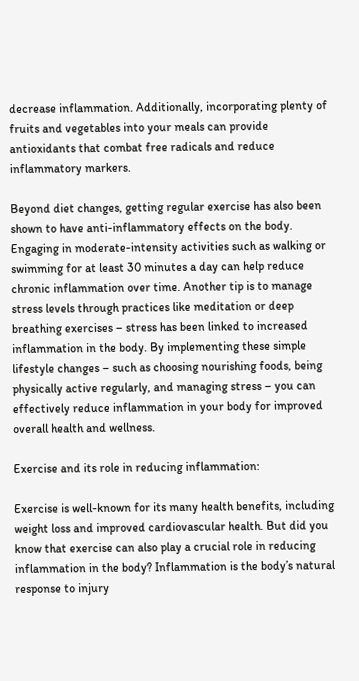decrease inflammation. Additionally, incorporating plenty of fruits and vegetables into your meals can provide antioxidants that combat free radicals and reduce inflammatory markers.

Beyond diet changes, getting regular exercise has also been shown to have anti-inflammatory effects on the body. Engaging in moderate-intensity activities such as walking or swimming for at least 30 minutes a day can help reduce chronic inflammation over time. Another tip is to manage stress levels through practices like meditation or deep breathing exercises – stress has been linked to increased inflammation in the body. By implementing these simple lifestyle changes – such as choosing nourishing foods, being physically active regularly, and managing stress – you can effectively reduce inflammation in your body for improved overall health and wellness.

Exercise and its role in reducing inflammation:

Exercise is well-known for its many health benefits, including weight loss and improved cardiovascular health. But did you know that exercise can also play a crucial role in reducing inflammation in the body? Inflammation is the body’s natural response to injury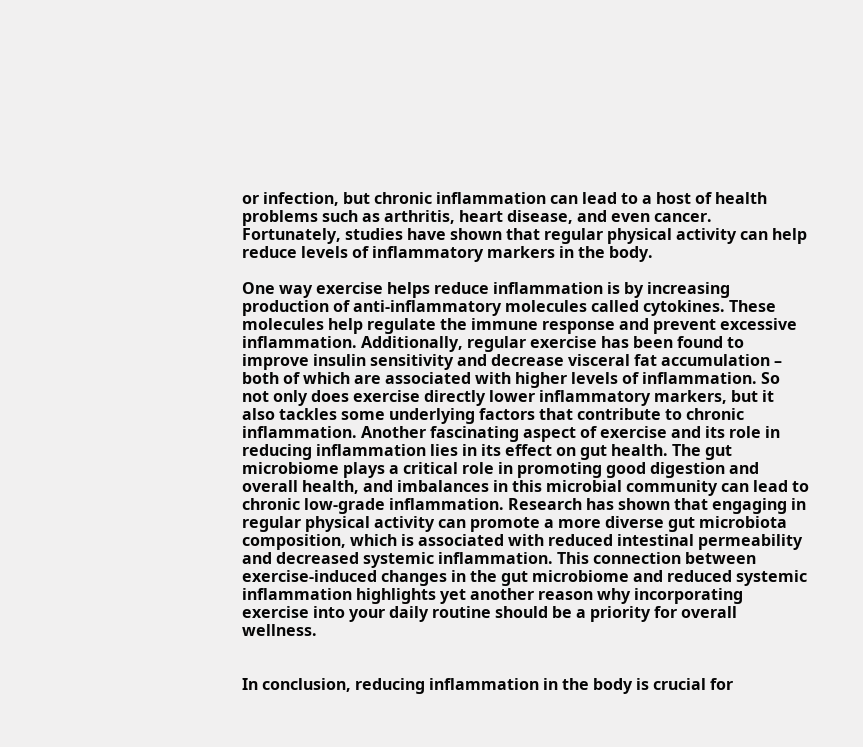or infection, but chronic inflammation can lead to a host of health problems such as arthritis, heart disease, and even cancer. Fortunately, studies have shown that regular physical activity can help reduce levels of inflammatory markers in the body.

One way exercise helps reduce inflammation is by increasing production of anti-inflammatory molecules called cytokines. These molecules help regulate the immune response and prevent excessive inflammation. Additionally, regular exercise has been found to improve insulin sensitivity and decrease visceral fat accumulation – both of which are associated with higher levels of inflammation. So not only does exercise directly lower inflammatory markers, but it also tackles some underlying factors that contribute to chronic inflammation. Another fascinating aspect of exercise and its role in reducing inflammation lies in its effect on gut health. The gut microbiome plays a critical role in promoting good digestion and overall health, and imbalances in this microbial community can lead to chronic low-grade inflammation. Research has shown that engaging in regular physical activity can promote a more diverse gut microbiota composition, which is associated with reduced intestinal permeability and decreased systemic inflammation. This connection between exercise-induced changes in the gut microbiome and reduced systemic inflammation highlights yet another reason why incorporating exercise into your daily routine should be a priority for overall wellness.


In conclusion, reducing inflammation in the body is crucial for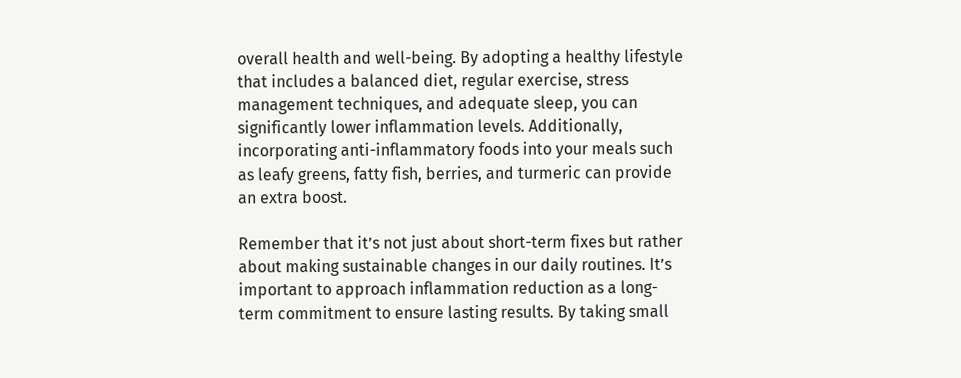overall health and well-being. By adopting a healthy lifestyle that includes a balanced diet, regular exercise, stress management techniques, and adequate sleep, you can significantly lower inflammation levels. Additionally, incorporating anti-inflammatory foods into your meals such as leafy greens, fatty fish, berries, and turmeric can provide an extra boost.

Remember that it’s not just about short-term fixes but rather about making sustainable changes in our daily routines. It’s important to approach inflammation reduction as a long-term commitment to ensure lasting results. By taking small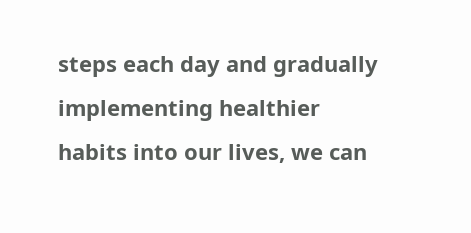steps each day and gradually implementing healthier habits into our lives, we can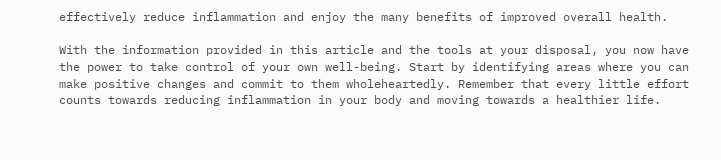effectively reduce inflammation and enjoy the many benefits of improved overall health.

With the information provided in this article and the tools at your disposal, you now have the power to take control of your own well-being. Start by identifying areas where you can make positive changes and commit to them wholeheartedly. Remember that every little effort counts towards reducing inflammation in your body and moving towards a healthier life.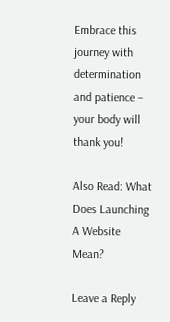Embrace this journey with determination and patience – your body will thank you!

Also Read: What Does Launching A Website Mean?

Leave a Reply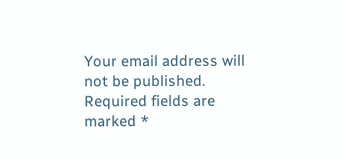Your email address will not be published. Required fields are marked *